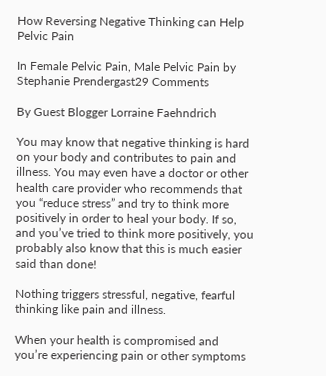How Reversing Negative Thinking can Help Pelvic Pain

In Female Pelvic Pain, Male Pelvic Pain by Stephanie Prendergast29 Comments

By Guest Blogger Lorraine Faehndrich

You may know that negative thinking is hard on your body and contributes to pain and illness. You may even have a doctor or other health care provider who recommends that you “reduce stress” and try to think more positively in order to heal your body. If so, and you’ve tried to think more positively, you probably also know that this is much easier said than done!

Nothing triggers stressful, negative, fearful thinking like pain and illness.

When your health is compromised and you’re experiencing pain or other symptoms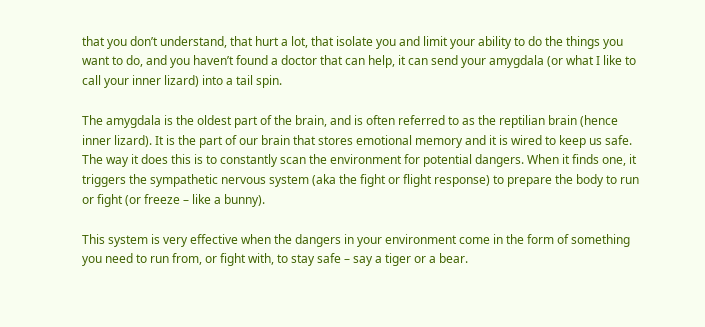that you don’t understand, that hurt a lot, that isolate you and limit your ability to do the things you want to do, and you haven’t found a doctor that can help, it can send your amygdala (or what I like to call your inner lizard) into a tail spin.

The amygdala is the oldest part of the brain, and is often referred to as the reptilian brain (hence inner lizard). It is the part of our brain that stores emotional memory and it is wired to keep us safe. The way it does this is to constantly scan the environment for potential dangers. When it finds one, it triggers the sympathetic nervous system (aka the fight or flight response) to prepare the body to run or fight (or freeze – like a bunny).

This system is very effective when the dangers in your environment come in the form of something you need to run from, or fight with, to stay safe – say a tiger or a bear.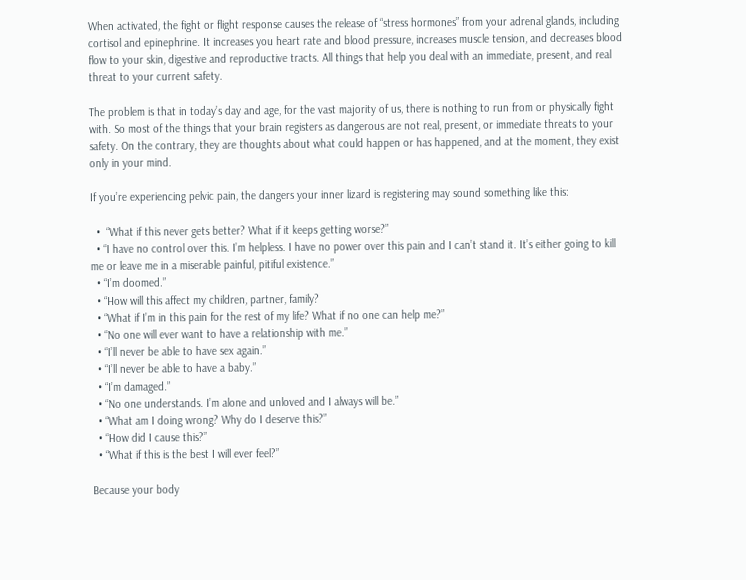When activated, the fight or flight response causes the release of “stress hormones” from your adrenal glands, including cortisol and epinephrine. It increases you heart rate and blood pressure, increases muscle tension, and decreases blood flow to your skin, digestive and reproductive tracts. All things that help you deal with an immediate, present, and real threat to your current safety.

The problem is that in today’s day and age, for the vast majority of us, there is nothing to run from or physically fight with. So most of the things that your brain registers as dangerous are not real, present, or immediate threats to your safety. On the contrary, they are thoughts about what could happen or has happened, and at the moment, they exist only in your mind.

If you’re experiencing pelvic pain, the dangers your inner lizard is registering may sound something like this:

  •  “What if this never gets better? What if it keeps getting worse?”
  • “I have no control over this. I’m helpless. I have no power over this pain and I can’t stand it. It’s either going to kill me or leave me in a miserable painful, pitiful existence.”
  • “I’m doomed.”
  • “How will this affect my children, partner, family?
  • “What if I’m in this pain for the rest of my life? What if no one can help me?”
  • “No one will ever want to have a relationship with me.”
  • “I’ll never be able to have sex again.”
  • “I’ll never be able to have a baby.”
  • “I’m damaged.”
  • “No one understands. I’m alone and unloved and I always will be.”
  • “What am I doing wrong? Why do I deserve this?”
  • “How did I cause this?”
  • “What if this is the best I will ever feel?”

Because your body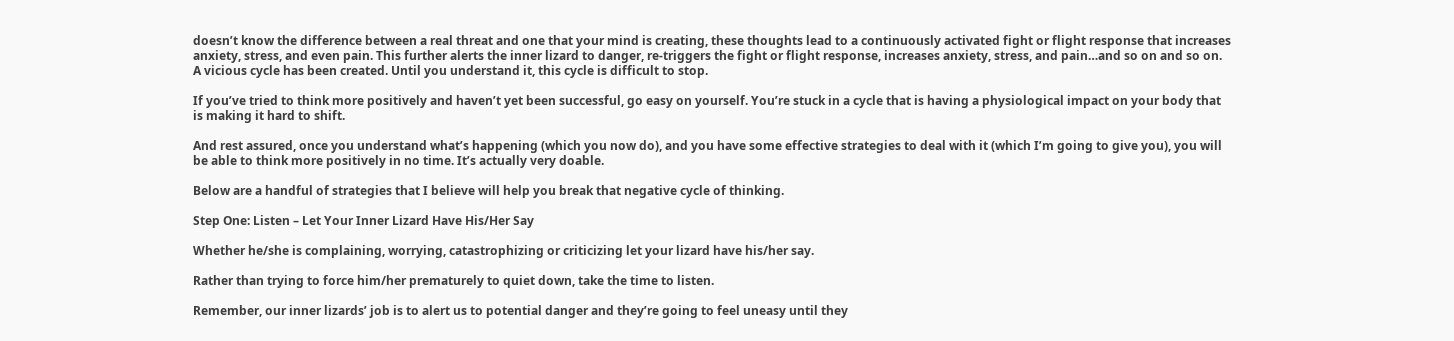doesn’t know the difference between a real threat and one that your mind is creating, these thoughts lead to a continuously activated fight or flight response that increases anxiety, stress, and even pain. This further alerts the inner lizard to danger, re-triggers the fight or flight response, increases anxiety, stress, and pain…and so on and so on. A vicious cycle has been created. Until you understand it, this cycle is difficult to stop.

If you’ve tried to think more positively and haven’t yet been successful, go easy on yourself. You’re stuck in a cycle that is having a physiological impact on your body that is making it hard to shift.

And rest assured, once you understand what’s happening (which you now do), and you have some effective strategies to deal with it (which I’m going to give you), you will be able to think more positively in no time. It’s actually very doable.

Below are a handful of strategies that I believe will help you break that negative cycle of thinking.

Step One: Listen – Let Your Inner Lizard Have His/Her Say

Whether he/she is complaining, worrying, catastrophizing or criticizing let your lizard have his/her say.

Rather than trying to force him/her prematurely to quiet down, take the time to listen.

Remember, our inner lizards’ job is to alert us to potential danger and they’re going to feel uneasy until they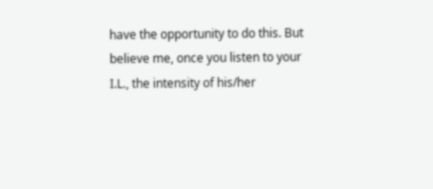have the opportunity to do this. But believe me, once you listen to your I.L., the intensity of his/her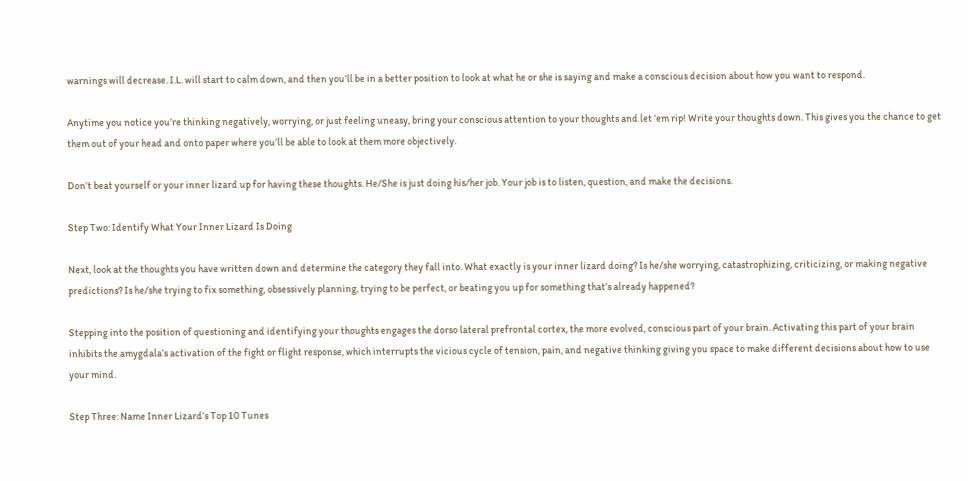warnings will decrease. I.L. will start to calm down, and then you’ll be in a better position to look at what he or she is saying and make a conscious decision about how you want to respond.

Anytime you notice you’re thinking negatively, worrying, or just feeling uneasy, bring your conscious attention to your thoughts and let ‘em rip! Write your thoughts down. This gives you the chance to get them out of your head and onto paper where you’ll be able to look at them more objectively.

Don’t beat yourself or your inner lizard up for having these thoughts. He/She is just doing his/her job. Your job is to listen, question, and make the decisions.

Step Two: Identify What Your Inner Lizard Is Doing

Next, look at the thoughts you have written down and determine the category they fall into. What exactly is your inner lizard doing? Is he/she worrying, catastrophizing, criticizing, or making negative predictions? Is he/she trying to fix something, obsessively planning, trying to be perfect, or beating you up for something that’s already happened?

Stepping into the position of questioning and identifying your thoughts engages the dorso lateral prefrontal cortex, the more evolved, conscious part of your brain. Activating this part of your brain inhibits the amygdala’s activation of the fight or flight response, which interrupts the vicious cycle of tension, pain, and negative thinking giving you space to make different decisions about how to use your mind.

Step Three: Name Inner Lizard’s Top 10 Tunes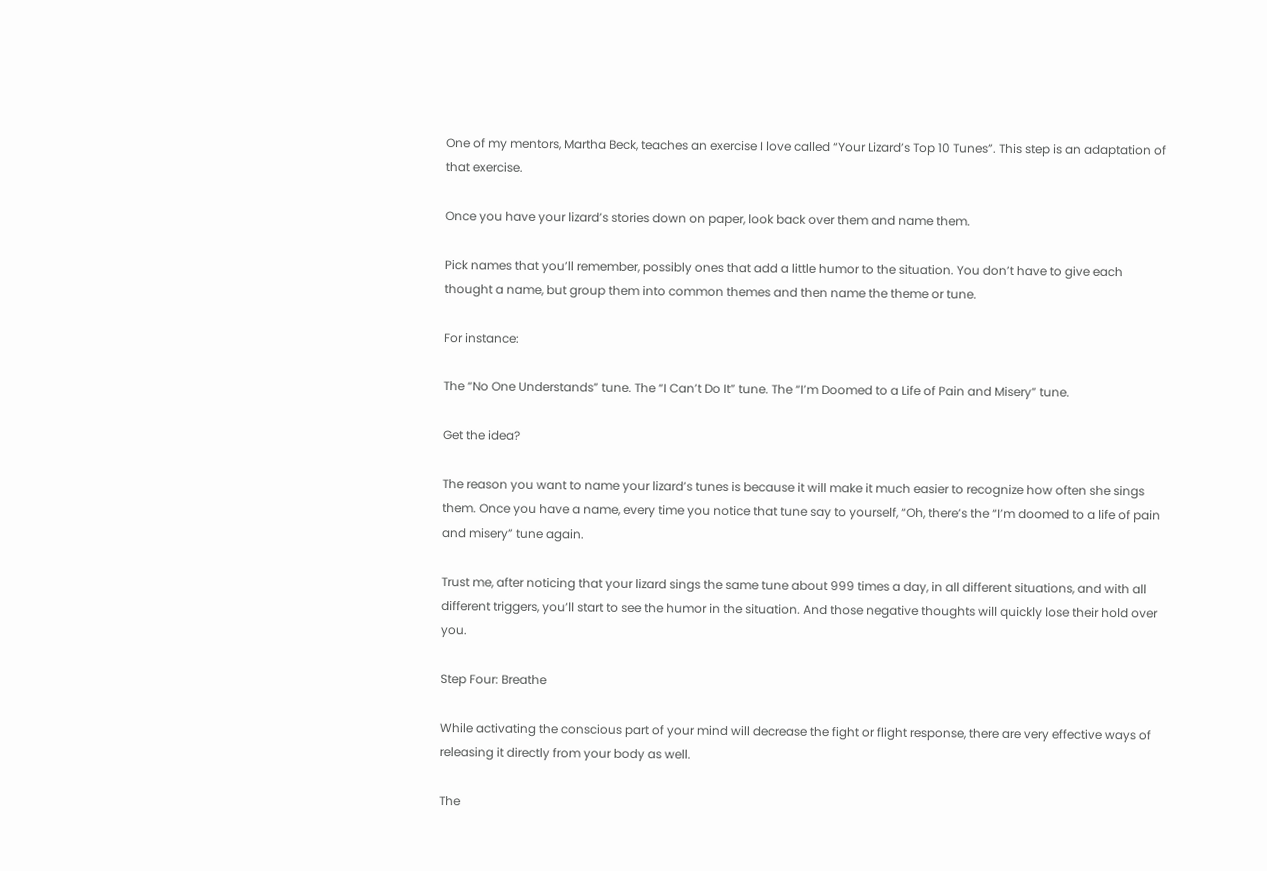One of my mentors, Martha Beck, teaches an exercise I love called “Your Lizard’s Top 10 Tunes”. This step is an adaptation of that exercise.

Once you have your lizard’s stories down on paper, look back over them and name them.

Pick names that you’ll remember, possibly ones that add a little humor to the situation. You don’t have to give each thought a name, but group them into common themes and then name the theme or tune.

For instance:

The “No One Understands” tune. The “I Can’t Do It” tune. The “I’m Doomed to a Life of Pain and Misery” tune.

Get the idea?

The reason you want to name your lizard’s tunes is because it will make it much easier to recognize how often she sings them. Once you have a name, every time you notice that tune say to yourself, “Oh, there’s the “I’m doomed to a life of pain and misery” tune again.

Trust me, after noticing that your lizard sings the same tune about 999 times a day, in all different situations, and with all different triggers, you’ll start to see the humor in the situation. And those negative thoughts will quickly lose their hold over you.

Step Four: Breathe

While activating the conscious part of your mind will decrease the fight or flight response, there are very effective ways of releasing it directly from your body as well.

The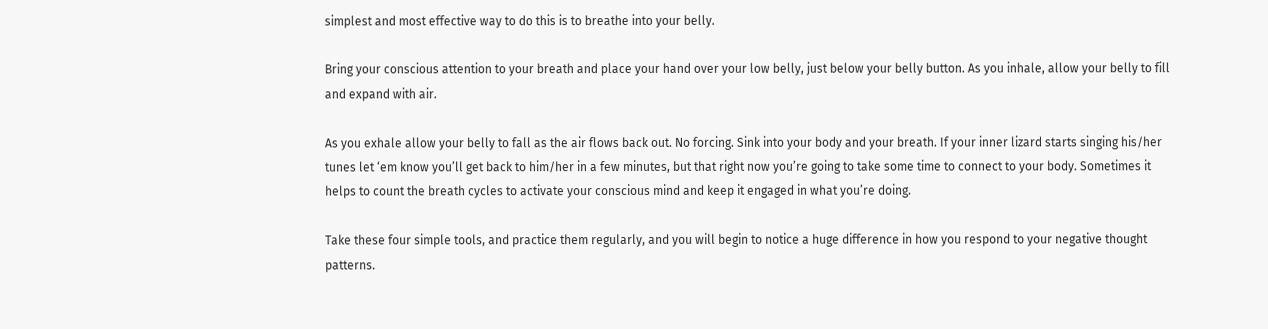simplest and most effective way to do this is to breathe into your belly.

Bring your conscious attention to your breath and place your hand over your low belly, just below your belly button. As you inhale, allow your belly to fill and expand with air.

As you exhale allow your belly to fall as the air flows back out. No forcing. Sink into your body and your breath. If your inner lizard starts singing his/her tunes let ‘em know you’ll get back to him/her in a few minutes, but that right now you’re going to take some time to connect to your body. Sometimes it helps to count the breath cycles to activate your conscious mind and keep it engaged in what you’re doing.

Take these four simple tools, and practice them regularly, and you will begin to notice a huge difference in how you respond to your negative thought patterns.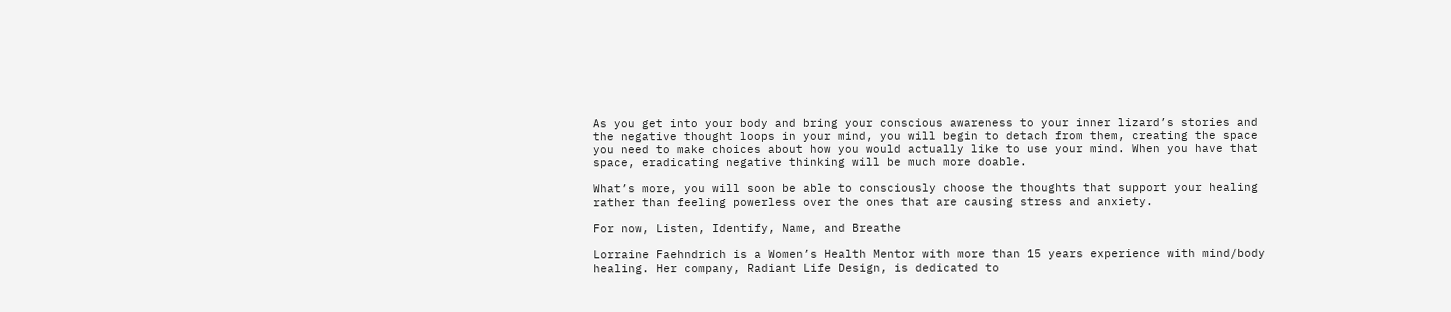As you get into your body and bring your conscious awareness to your inner lizard’s stories and the negative thought loops in your mind, you will begin to detach from them, creating the space you need to make choices about how you would actually like to use your mind. When you have that space, eradicating negative thinking will be much more doable.

What’s more, you will soon be able to consciously choose the thoughts that support your healing rather than feeling powerless over the ones that are causing stress and anxiety.

For now, Listen, Identify, Name, and Breathe

Lorraine Faehndrich is a Women’s Health Mentor with more than 15 years experience with mind/body healing. Her company, Radiant Life Design, is dedicated to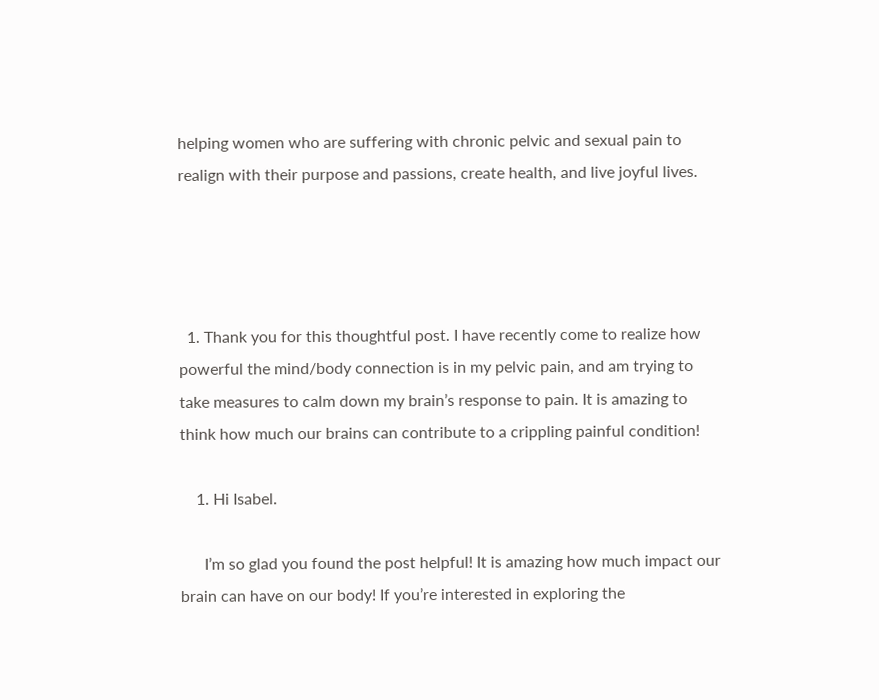helping women who are suffering with chronic pelvic and sexual pain to realign with their purpose and passions, create health, and live joyful lives.




  1. Thank you for this thoughtful post. I have recently come to realize how powerful the mind/body connection is in my pelvic pain, and am trying to take measures to calm down my brain’s response to pain. It is amazing to think how much our brains can contribute to a crippling painful condition!

    1. Hi Isabel.

      I’m so glad you found the post helpful! It is amazing how much impact our brain can have on our body! If you’re interested in exploring the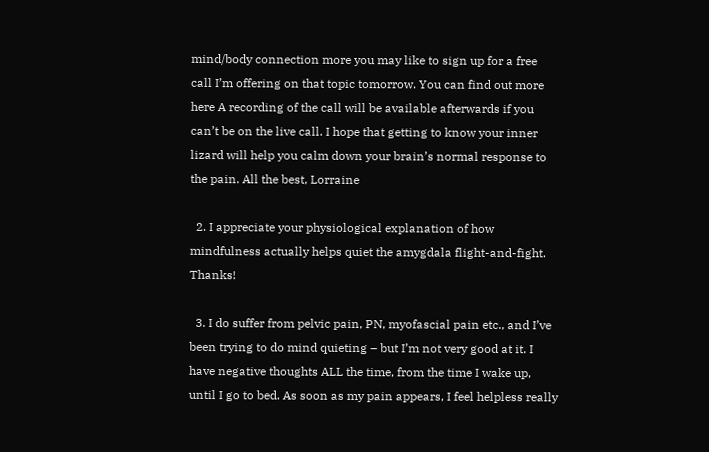mind/body connection more you may like to sign up for a free call I’m offering on that topic tomorrow. You can find out more here A recording of the call will be available afterwards if you can’t be on the live call. I hope that getting to know your inner lizard will help you calm down your brain’s normal response to the pain. All the best, Lorraine

  2. I appreciate your physiological explanation of how mindfulness actually helps quiet the amygdala flight-and-fight. Thanks!

  3. I do suffer from pelvic pain, PN, myofascial pain etc., and I’ve been trying to do mind quieting – but I’m not very good at it. I have negative thoughts ALL the time, from the time I wake up, until I go to bed. As soon as my pain appears, I feel helpless really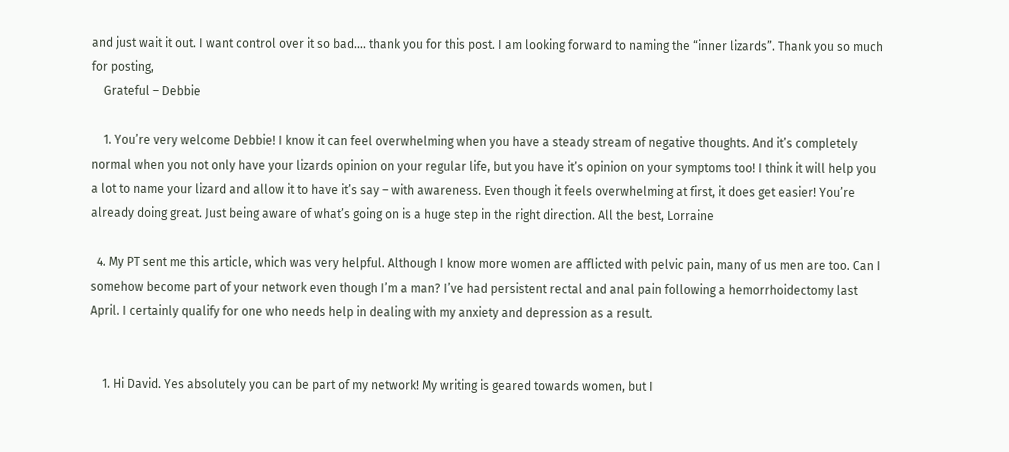and just wait it out. I want control over it so bad…. thank you for this post. I am looking forward to naming the “inner lizards”. Thank you so much for posting,
    Grateful – Debbie

    1. You’re very welcome Debbie! I know it can feel overwhelming when you have a steady stream of negative thoughts. And it’s completely normal when you not only have your lizards opinion on your regular life, but you have it’s opinion on your symptoms too! I think it will help you a lot to name your lizard and allow it to have it’s say – with awareness. Even though it feels overwhelming at first, it does get easier! You’re already doing great. Just being aware of what’s going on is a huge step in the right direction. All the best, Lorraine

  4. My PT sent me this article, which was very helpful. Although I know more women are afflicted with pelvic pain, many of us men are too. Can I somehow become part of your network even though I’m a man? I’ve had persistent rectal and anal pain following a hemorrhoidectomy last April. I certainly qualify for one who needs help in dealing with my anxiety and depression as a result.


    1. Hi David. Yes absolutely you can be part of my network! My writing is geared towards women, but I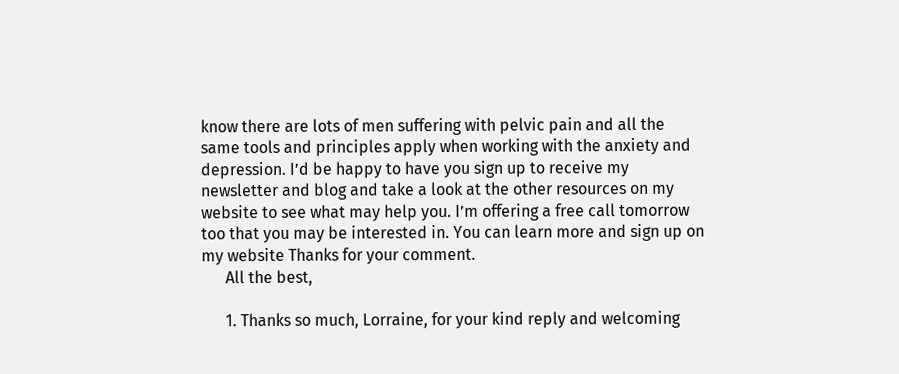know there are lots of men suffering with pelvic pain and all the same tools and principles apply when working with the anxiety and depression. I’d be happy to have you sign up to receive my newsletter and blog and take a look at the other resources on my website to see what may help you. I’m offering a free call tomorrow too that you may be interested in. You can learn more and sign up on my website Thanks for your comment.
      All the best,

      1. Thanks so much, Lorraine, for your kind reply and welcoming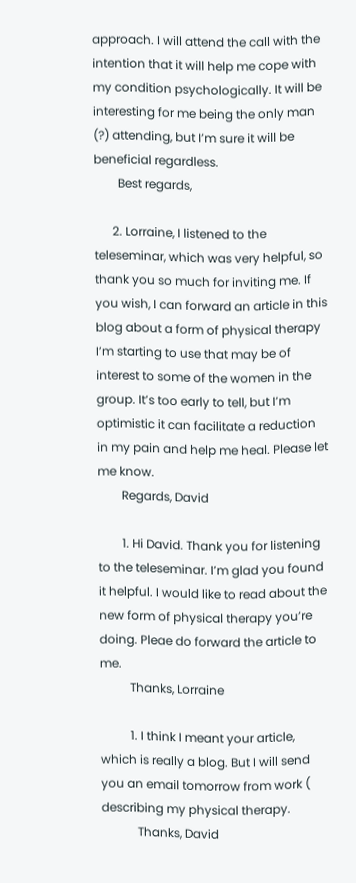approach. I will attend the call with the intention that it will help me cope with my condition psychologically. It will be interesting for me being the only man (?) attending, but I’m sure it will be beneficial regardless.
        Best regards,

      2. Lorraine, I listened to the teleseminar, which was very helpful, so thank you so much for inviting me. If you wish, I can forward an article in this blog about a form of physical therapy I’m starting to use that may be of interest to some of the women in the group. It’s too early to tell, but I’m optimistic it can facilitate a reduction in my pain and help me heal. Please let me know.
        Regards, David

        1. Hi David. Thank you for listening to the teleseminar. I’m glad you found it helpful. I would like to read about the new form of physical therapy you’re doing. Pleae do forward the article to me.
          Thanks, Lorraine

          1. I think I meant your article, which is really a blog. But I will send you an email tomorrow from work ( describing my physical therapy.
            Thanks, David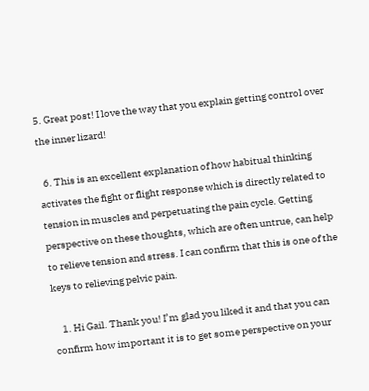5. Great post! I love the way that you explain getting control over the inner lizard!

  6. This is an excellent explanation of how habitual thinking activates the fight or flight response which is directly related to tension in muscles and perpetuating the pain cycle. Getting perspective on these thoughts, which are often untrue, can help to relieve tension and stress. I can confirm that this is one of the keys to relieving pelvic pain.

    1. Hi Gail. Thank you! I’m glad you liked it and that you can confirm how important it is to get some perspective on your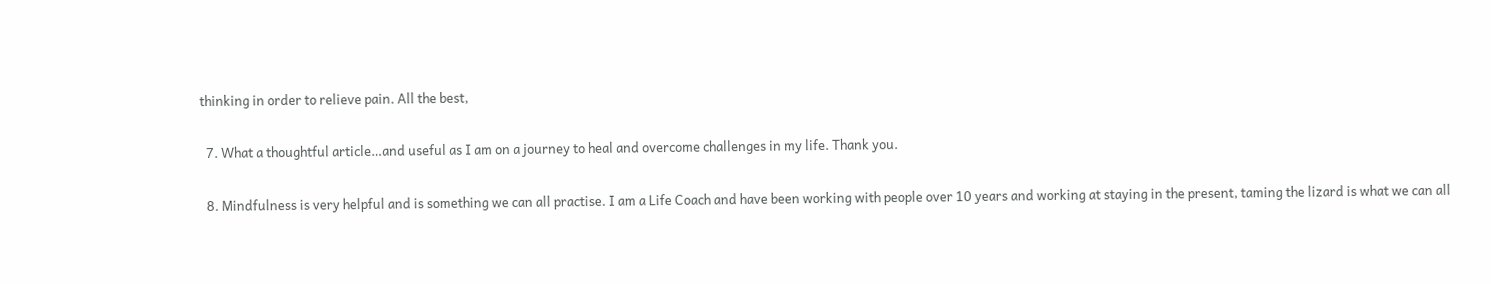thinking in order to relieve pain. All the best,

  7. What a thoughtful article…and useful as I am on a journey to heal and overcome challenges in my life. Thank you.

  8. Mindfulness is very helpful and is something we can all practise. I am a Life Coach and have been working with people over 10 years and working at staying in the present, taming the lizard is what we can all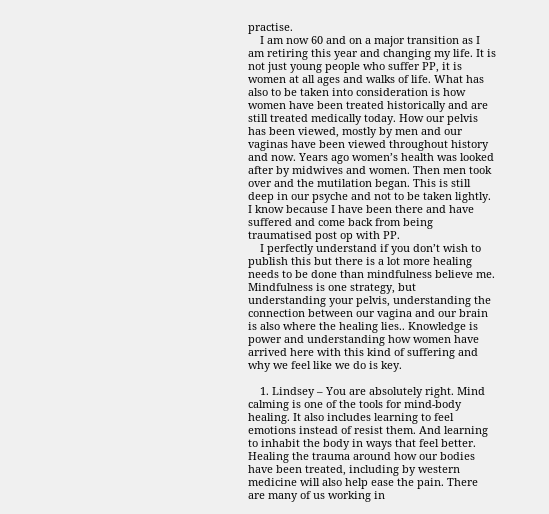practise.
    I am now 60 and on a major transition as I am retiring this year and changing my life. It is not just young people who suffer PP, it is women at all ages and walks of life. What has also to be taken into consideration is how women have been treated historically and are still treated medically today. How our pelvis has been viewed, mostly by men and our vaginas have been viewed throughout history and now. Years ago women’s health was looked after by midwives and women. Then men took over and the mutilation began. This is still deep in our psyche and not to be taken lightly. I know because I have been there and have suffered and come back from being traumatised post op with PP.
    I perfectly understand if you don’t wish to publish this but there is a lot more healing needs to be done than mindfulness believe me. Mindfulness is one strategy, but understanding your pelvis, understanding the connection between our vagina and our brain is also where the healing lies.. Knowledge is power and understanding how women have arrived here with this kind of suffering and why we feel like we do is key.

    1. Lindsey – You are absolutely right. Mind calming is one of the tools for mind-body healing. It also includes learning to feel emotions instead of resist them. And learning to inhabit the body in ways that feel better. Healing the trauma around how our bodies have been treated, including by western medicine will also help ease the pain. There are many of us working in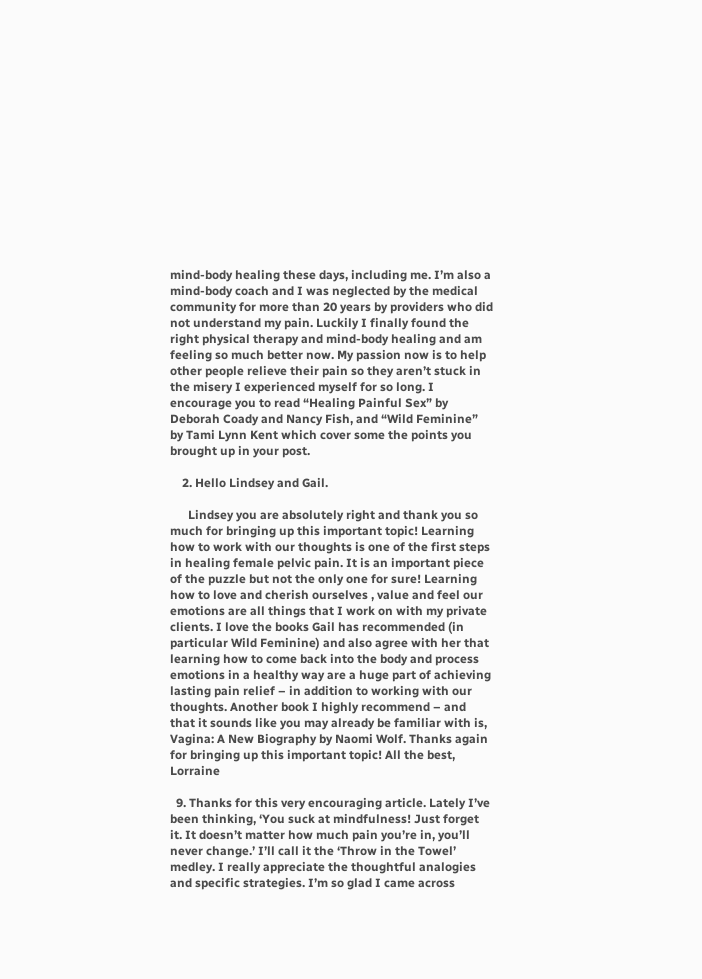mind-body healing these days, including me. I’m also a mind-body coach and I was neglected by the medical community for more than 20 years by providers who did not understand my pain. Luckily I finally found the right physical therapy and mind-body healing and am feeling so much better now. My passion now is to help other people relieve their pain so they aren’t stuck in the misery I experienced myself for so long. I encourage you to read “Healing Painful Sex” by Deborah Coady and Nancy Fish, and “Wild Feminine” by Tami Lynn Kent which cover some the points you brought up in your post.

    2. Hello Lindsey and Gail.

      Lindsey you are absolutely right and thank you so much for bringing up this important topic! Learning how to work with our thoughts is one of the first steps in healing female pelvic pain. It is an important piece of the puzzle but not the only one for sure! Learning how to love and cherish ourselves , value and feel our emotions are all things that I work on with my private clients. I love the books Gail has recommended (in particular Wild Feminine) and also agree with her that learning how to come back into the body and process emotions in a healthy way are a huge part of achieving lasting pain relief – in addition to working with our thoughts. Another book I highly recommend – and that it sounds like you may already be familiar with is, Vagina: A New Biography by Naomi Wolf. Thanks again for bringing up this important topic! All the best, Lorraine

  9. Thanks for this very encouraging article. Lately I’ve been thinking, ‘You suck at mindfulness! Just forget it. It doesn’t matter how much pain you’re in, you’ll never change.’ I’ll call it the ‘Throw in the Towel’ medley. I really appreciate the thoughtful analogies and specific strategies. I’m so glad I came across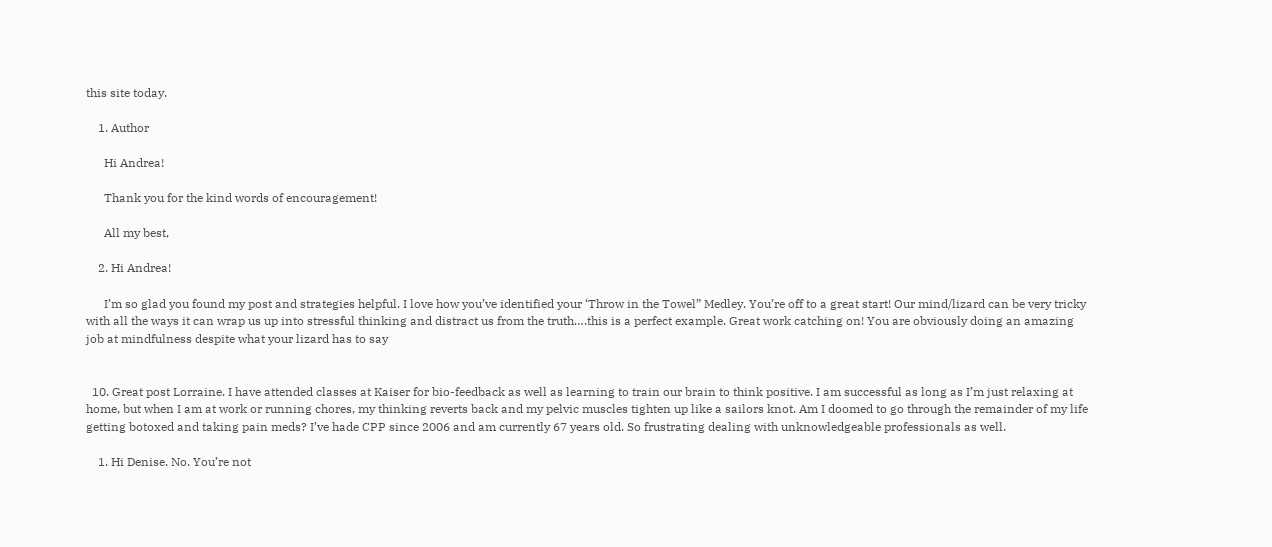this site today.

    1. Author

      Hi Andrea!

      Thank you for the kind words of encouragement!

      All my best,

    2. Hi Andrea!

      I’m so glad you found my post and strategies helpful. I love how you’ve identified your ‘Throw in the Towel” Medley. You’re off to a great start! Our mind/lizard can be very tricky with all the ways it can wrap us up into stressful thinking and distract us from the truth….this is a perfect example. Great work catching on! You are obviously doing an amazing job at mindfulness despite what your lizard has to say


  10. Great post Lorraine. I have attended classes at Kaiser for bio-feedback as well as learning to train our brain to think positive. I am successful as long as I’m just relaxing at home, but when I am at work or running chores, my thinking reverts back and my pelvic muscles tighten up like a sailors knot. Am I doomed to go through the remainder of my life getting botoxed and taking pain meds? I’ve hade CPP since 2006 and am currently 67 years old. So frustrating dealing with unknowledgeable professionals as well.

    1. Hi Denise. No. You’re not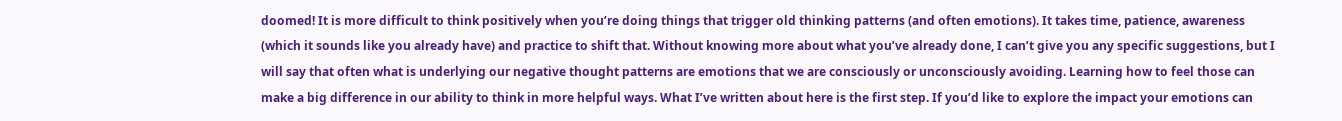doomed! It is more difficult to think positively when you’re doing things that trigger old thinking patterns (and often emotions). It takes time, patience, awareness (which it sounds like you already have) and practice to shift that. Without knowing more about what you’ve already done, I can’t give you any specific suggestions, but I will say that often what is underlying our negative thought patterns are emotions that we are consciously or unconsciously avoiding. Learning how to feel those can make a big difference in our ability to think in more helpful ways. What I’ve written about here is the first step. If you’d like to explore the impact your emotions can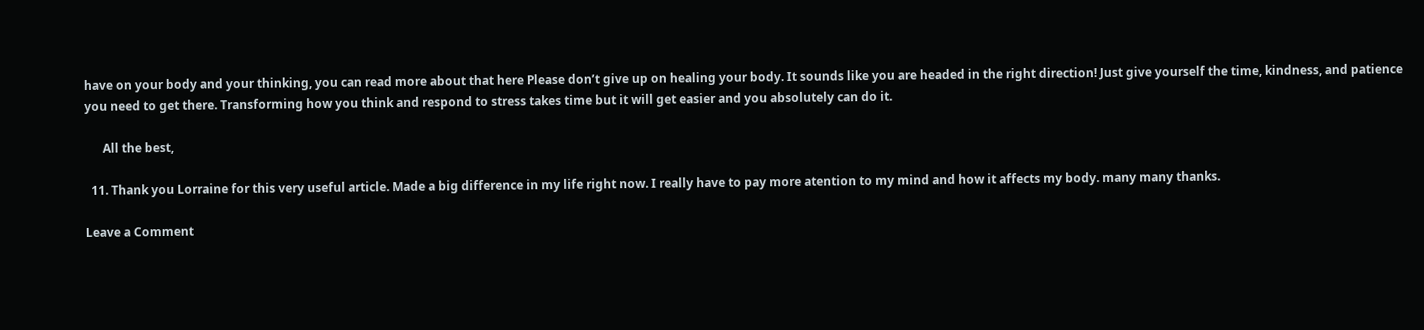have on your body and your thinking, you can read more about that here Please don’t give up on healing your body. It sounds like you are headed in the right direction! Just give yourself the time, kindness, and patience you need to get there. Transforming how you think and respond to stress takes time but it will get easier and you absolutely can do it.

      All the best,

  11. Thank you Lorraine for this very useful article. Made a big difference in my life right now. I really have to pay more atention to my mind and how it affects my body. many many thanks.

Leave a Comment